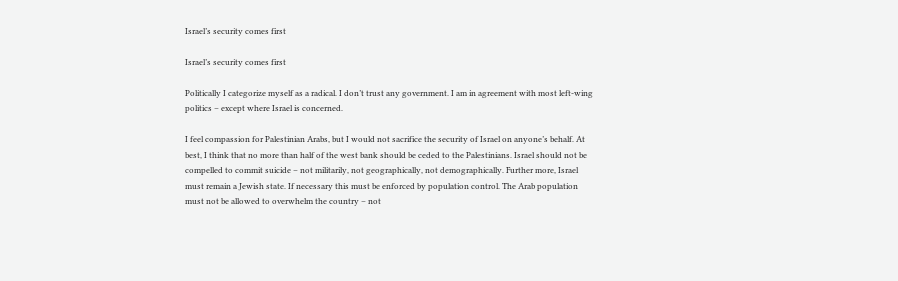Israel’s security comes first

Israel’s security comes first

Politically I categorize myself as a radical. I don’t trust any government. I am in agreement with most left-wing politics – except where Israel is concerned.

I feel compassion for Palestinian Arabs, but I would not sacrifice the security of Israel on anyone’s behalf. At best, I think that no more than half of the west bank should be ceded to the Palestinians. Israel should not be compelled to commit suicide – not militarily, not geographically, not demographically. Further more, Israel must remain a Jewish state. If necessary this must be enforced by population control. The Arab population must not be allowed to overwhelm the country – not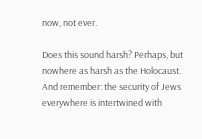now, not ever.

Does this sound harsh? Perhaps, but nowhere as harsh as the Holocaust. And remember: the security of Jews everywhere is intertwined with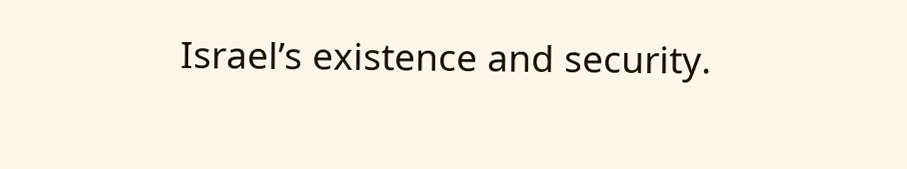Israel’s existence and security.